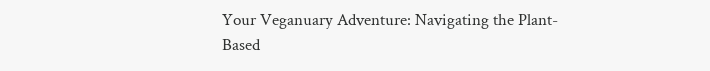Your Veganuary Adventure: Navigating the Plant-Based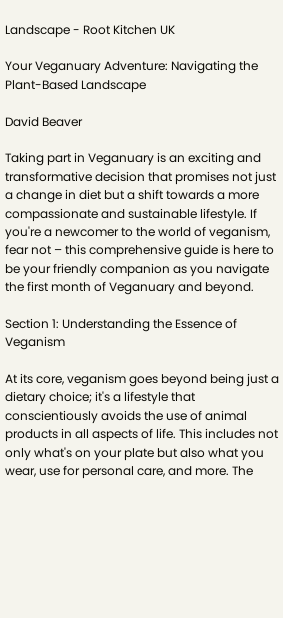Landscape - Root Kitchen UK

Your Veganuary Adventure: Navigating the Plant-Based Landscape

David Beaver

Taking part in Veganuary is an exciting and transformative decision that promises not just a change in diet but a shift towards a more compassionate and sustainable lifestyle. If you're a newcomer to the world of veganism, fear not – this comprehensive guide is here to be your friendly companion as you navigate the first month of Veganuary and beyond.

Section 1: Understanding the Essence of Veganism

At its core, veganism goes beyond being just a dietary choice; it's a lifestyle that conscientiously avoids the use of animal products in all aspects of life. This includes not only what's on your plate but also what you wear, use for personal care, and more. The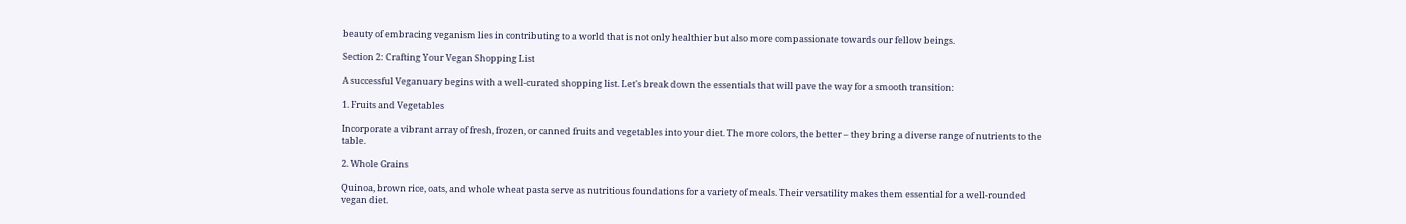beauty of embracing veganism lies in contributing to a world that is not only healthier but also more compassionate towards our fellow beings.

Section 2: Crafting Your Vegan Shopping List

A successful Veganuary begins with a well-curated shopping list. Let's break down the essentials that will pave the way for a smooth transition:

1. Fruits and Vegetables

Incorporate a vibrant array of fresh, frozen, or canned fruits and vegetables into your diet. The more colors, the better – they bring a diverse range of nutrients to the table.

2. Whole Grains

Quinoa, brown rice, oats, and whole wheat pasta serve as nutritious foundations for a variety of meals. Their versatility makes them essential for a well-rounded vegan diet.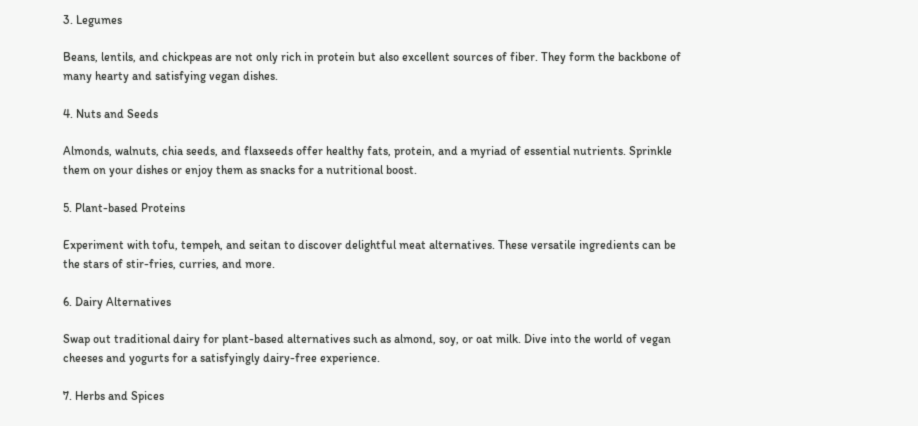3. Legumes

Beans, lentils, and chickpeas are not only rich in protein but also excellent sources of fiber. They form the backbone of many hearty and satisfying vegan dishes.

4. Nuts and Seeds

Almonds, walnuts, chia seeds, and flaxseeds offer healthy fats, protein, and a myriad of essential nutrients. Sprinkle them on your dishes or enjoy them as snacks for a nutritional boost.

5. Plant-based Proteins

Experiment with tofu, tempeh, and seitan to discover delightful meat alternatives. These versatile ingredients can be the stars of stir-fries, curries, and more.

6. Dairy Alternatives

Swap out traditional dairy for plant-based alternatives such as almond, soy, or oat milk. Dive into the world of vegan cheeses and yogurts for a satisfyingly dairy-free experience.

7. Herbs and Spices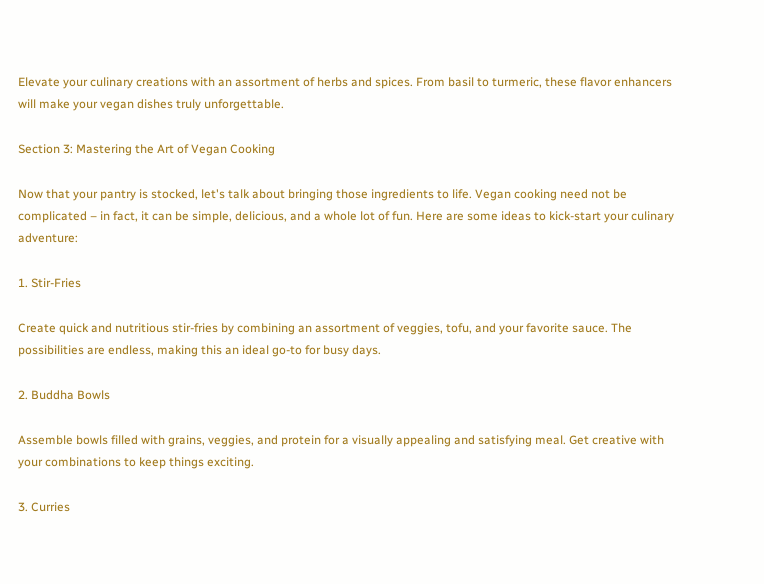Elevate your culinary creations with an assortment of herbs and spices. From basil to turmeric, these flavor enhancers will make your vegan dishes truly unforgettable.

Section 3: Mastering the Art of Vegan Cooking

Now that your pantry is stocked, let's talk about bringing those ingredients to life. Vegan cooking need not be complicated – in fact, it can be simple, delicious, and a whole lot of fun. Here are some ideas to kick-start your culinary adventure:

1. Stir-Fries

Create quick and nutritious stir-fries by combining an assortment of veggies, tofu, and your favorite sauce. The possibilities are endless, making this an ideal go-to for busy days.

2. Buddha Bowls

Assemble bowls filled with grains, veggies, and protein for a visually appealing and satisfying meal. Get creative with your combinations to keep things exciting.

3. Curries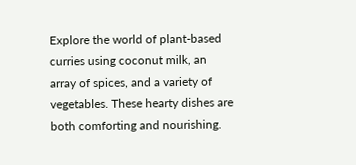Explore the world of plant-based curries using coconut milk, an array of spices, and a variety of vegetables. These hearty dishes are both comforting and nourishing.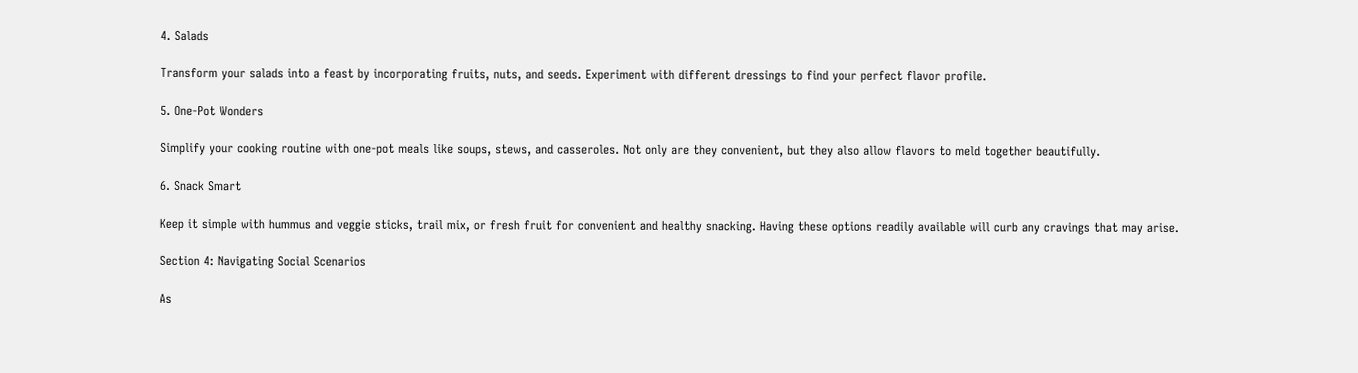4. Salads

Transform your salads into a feast by incorporating fruits, nuts, and seeds. Experiment with different dressings to find your perfect flavor profile.

5. One-Pot Wonders

Simplify your cooking routine with one-pot meals like soups, stews, and casseroles. Not only are they convenient, but they also allow flavors to meld together beautifully.

6. Snack Smart

Keep it simple with hummus and veggie sticks, trail mix, or fresh fruit for convenient and healthy snacking. Having these options readily available will curb any cravings that may arise.

Section 4: Navigating Social Scenarios

As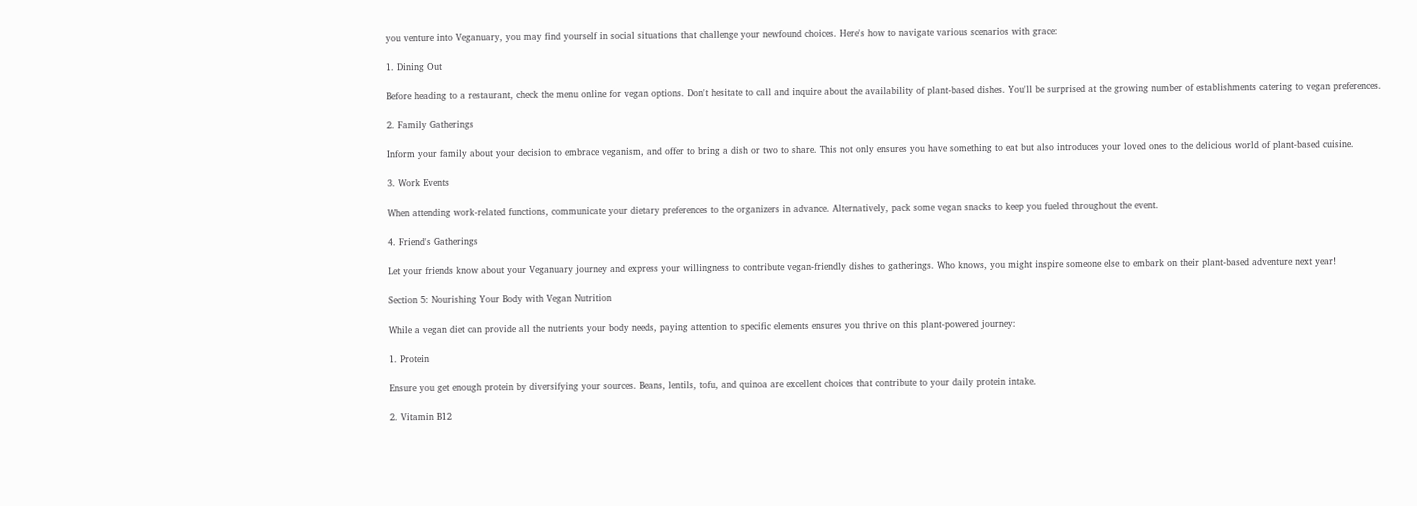you venture into Veganuary, you may find yourself in social situations that challenge your newfound choices. Here's how to navigate various scenarios with grace:

1. Dining Out

Before heading to a restaurant, check the menu online for vegan options. Don't hesitate to call and inquire about the availability of plant-based dishes. You'll be surprised at the growing number of establishments catering to vegan preferences.

2. Family Gatherings

Inform your family about your decision to embrace veganism, and offer to bring a dish or two to share. This not only ensures you have something to eat but also introduces your loved ones to the delicious world of plant-based cuisine.

3. Work Events

When attending work-related functions, communicate your dietary preferences to the organizers in advance. Alternatively, pack some vegan snacks to keep you fueled throughout the event.

4. Friend's Gatherings

Let your friends know about your Veganuary journey and express your willingness to contribute vegan-friendly dishes to gatherings. Who knows, you might inspire someone else to embark on their plant-based adventure next year!

Section 5: Nourishing Your Body with Vegan Nutrition

While a vegan diet can provide all the nutrients your body needs, paying attention to specific elements ensures you thrive on this plant-powered journey:

1. Protein

Ensure you get enough protein by diversifying your sources. Beans, lentils, tofu, and quinoa are excellent choices that contribute to your daily protein intake.

2. Vitamin B12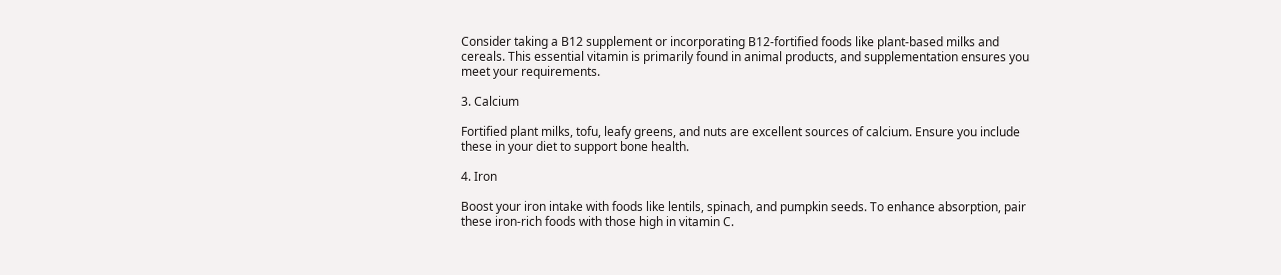Consider taking a B12 supplement or incorporating B12-fortified foods like plant-based milks and cereals. This essential vitamin is primarily found in animal products, and supplementation ensures you meet your requirements.

3. Calcium

Fortified plant milks, tofu, leafy greens, and nuts are excellent sources of calcium. Ensure you include these in your diet to support bone health.

4. Iron

Boost your iron intake with foods like lentils, spinach, and pumpkin seeds. To enhance absorption, pair these iron-rich foods with those high in vitamin C.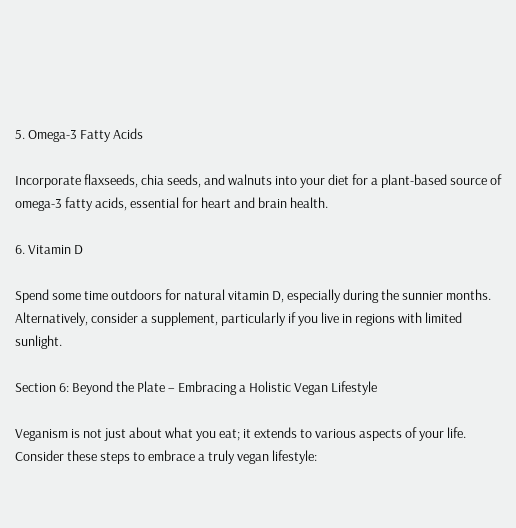5. Omega-3 Fatty Acids

Incorporate flaxseeds, chia seeds, and walnuts into your diet for a plant-based source of omega-3 fatty acids, essential for heart and brain health.

6. Vitamin D

Spend some time outdoors for natural vitamin D, especially during the sunnier months. Alternatively, consider a supplement, particularly if you live in regions with limited sunlight.

Section 6: Beyond the Plate – Embracing a Holistic Vegan Lifestyle

Veganism is not just about what you eat; it extends to various aspects of your life. Consider these steps to embrace a truly vegan lifestyle: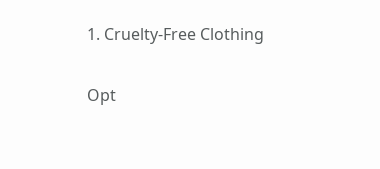1. Cruelty-Free Clothing

Opt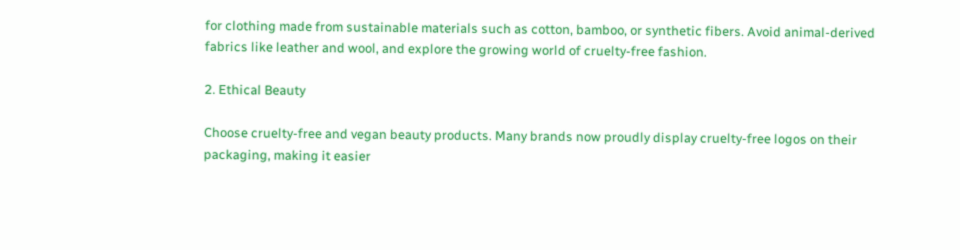for clothing made from sustainable materials such as cotton, bamboo, or synthetic fibers. Avoid animal-derived fabrics like leather and wool, and explore the growing world of cruelty-free fashion.

2. Ethical Beauty

Choose cruelty-free and vegan beauty products. Many brands now proudly display cruelty-free logos on their packaging, making it easier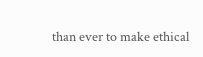than ever to make ethical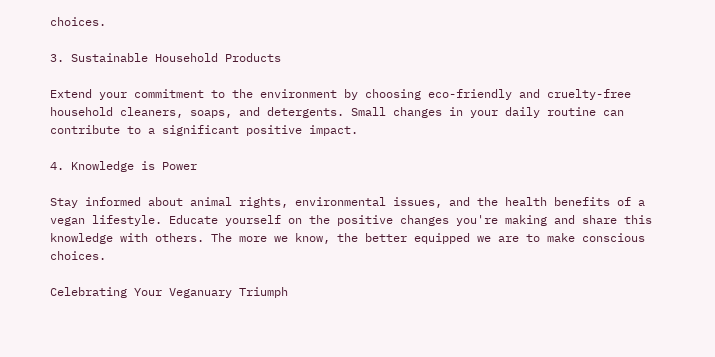choices.

3. Sustainable Household Products

Extend your commitment to the environment by choosing eco-friendly and cruelty-free household cleaners, soaps, and detergents. Small changes in your daily routine can contribute to a significant positive impact.

4. Knowledge is Power

Stay informed about animal rights, environmental issues, and the health benefits of a vegan lifestyle. Educate yourself on the positive changes you're making and share this knowledge with others. The more we know, the better equipped we are to make conscious choices.

Celebrating Your Veganuary Triumph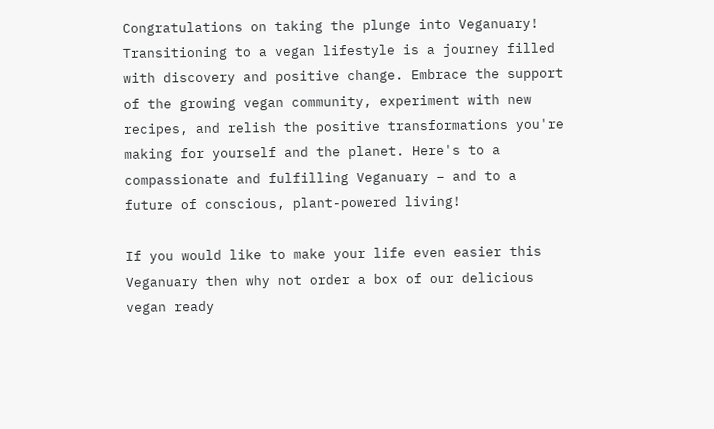Congratulations on taking the plunge into Veganuary! Transitioning to a vegan lifestyle is a journey filled with discovery and positive change. Embrace the support of the growing vegan community, experiment with new recipes, and relish the positive transformations you're making for yourself and the planet. Here's to a compassionate and fulfilling Veganuary – and to a future of conscious, plant-powered living!

If you would like to make your life even easier this Veganuary then why not order a box of our delicious vegan ready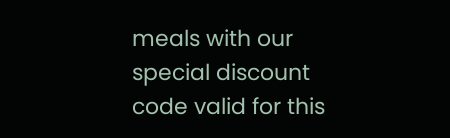meals with our special discount code valid for this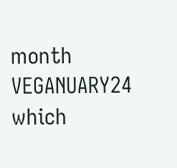month VEGANUARY24 which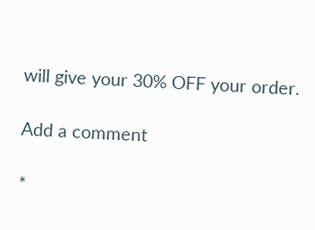will give your 30% OFF your order.

Add a comment

*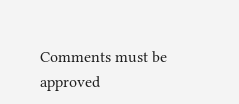Comments must be approved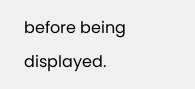before being displayed.